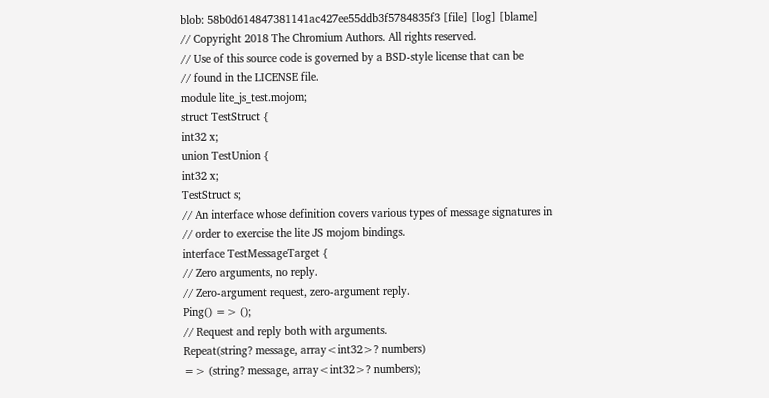blob: 58b0d614847381141ac427ee55ddb3f5784835f3 [file] [log] [blame]
// Copyright 2018 The Chromium Authors. All rights reserved.
// Use of this source code is governed by a BSD-style license that can be
// found in the LICENSE file.
module lite_js_test.mojom;
struct TestStruct {
int32 x;
union TestUnion {
int32 x;
TestStruct s;
// An interface whose definition covers various types of message signatures in
// order to exercise the lite JS mojom bindings.
interface TestMessageTarget {
// Zero arguments, no reply.
// Zero-argument request, zero-argument reply.
Ping() => ();
// Request and reply both with arguments.
Repeat(string? message, array<int32>? numbers)
=> (string? message, array<int32>? numbers);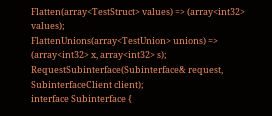Flatten(array<TestStruct> values) => (array<int32> values);
FlattenUnions(array<TestUnion> unions) => (array<int32> x, array<int32> s);
RequestSubinterface(Subinterface& request, SubinterfaceClient client);
interface Subinterface {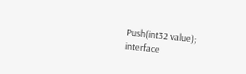Push(int32 value);
interface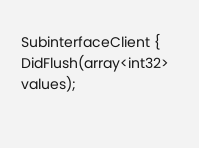SubinterfaceClient {
DidFlush(array<int32> values);